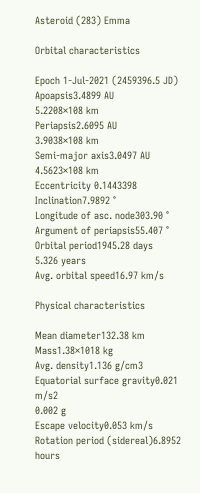Asteroid (283) Emma

Orbital characteristics

Epoch 1-Jul-2021 (2459396.5 JD)
Apoapsis3.4899 AU
5.2208×108 km
Periapsis2.6095 AU
3.9038×108 km
Semi-major axis3.0497 AU
4.5623×108 km
Eccentricity 0.1443398
Inclination7.9892 °
Longitude of asc. node303.90 °
Argument of periapsis55.407 °
Orbital period1945.28 days
5.326 years
Avg. orbital speed16.97 km/s

Physical characteristics

Mean diameter132.38 km
Mass1.38×1018 kg
Avg. density1.136 g/cm3
Equatorial surface gravity0.021 m/s2
0.002 g
Escape velocity0.053 km/s
Rotation period (sidereal)6.8952 hours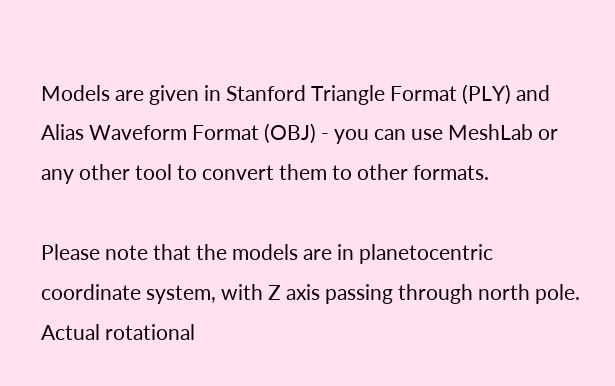Models are given in Stanford Triangle Format (PLY) and Alias Waveform Format (OBJ) - you can use MeshLab or any other tool to convert them to other formats.

Please note that the models are in planetocentric coordinate system, with Z axis passing through north pole. Actual rotational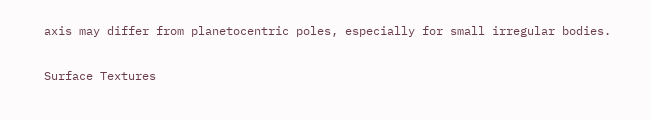axis may differ from planetocentric poles, especially for small irregular bodies.

Surface Textures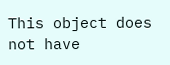This object does not have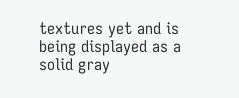textures yet and is being displayed as a solid gray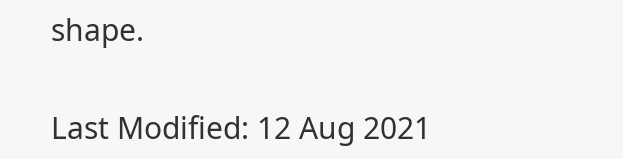shape.

Last Modified: 12 Aug 2021